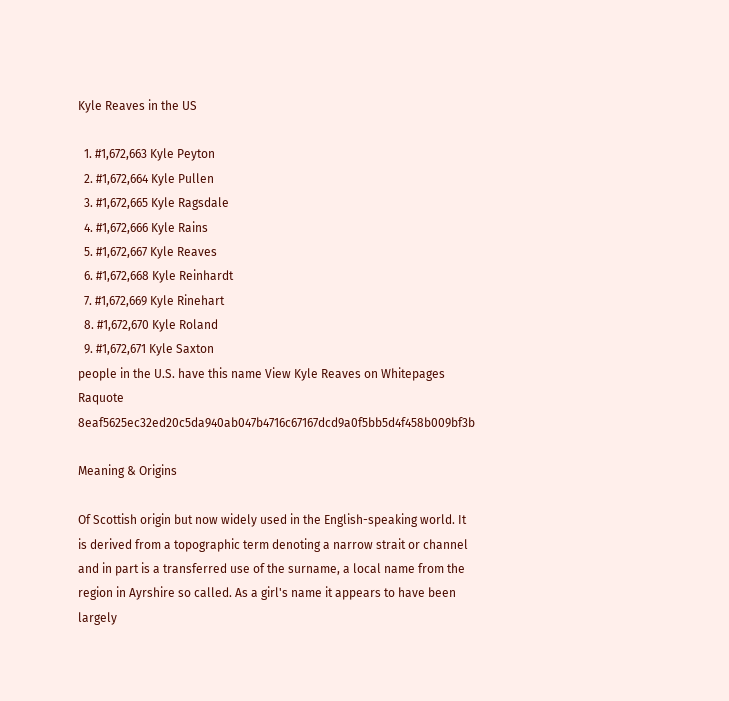Kyle Reaves in the US

  1. #1,672,663 Kyle Peyton
  2. #1,672,664 Kyle Pullen
  3. #1,672,665 Kyle Ragsdale
  4. #1,672,666 Kyle Rains
  5. #1,672,667 Kyle Reaves
  6. #1,672,668 Kyle Reinhardt
  7. #1,672,669 Kyle Rinehart
  8. #1,672,670 Kyle Roland
  9. #1,672,671 Kyle Saxton
people in the U.S. have this name View Kyle Reaves on Whitepages Raquote 8eaf5625ec32ed20c5da940ab047b4716c67167dcd9a0f5bb5d4f458b009bf3b

Meaning & Origins

Of Scottish origin but now widely used in the English-speaking world. It is derived from a topographic term denoting a narrow strait or channel and in part is a transferred use of the surname, a local name from the region in Ayrshire so called. As a girl's name it appears to have been largely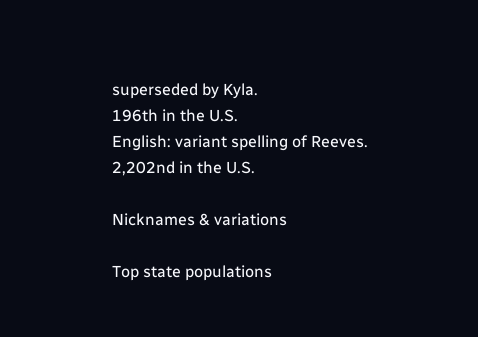superseded by Kyla.
196th in the U.S.
English: variant spelling of Reeves.
2,202nd in the U.S.

Nicknames & variations

Top state populations